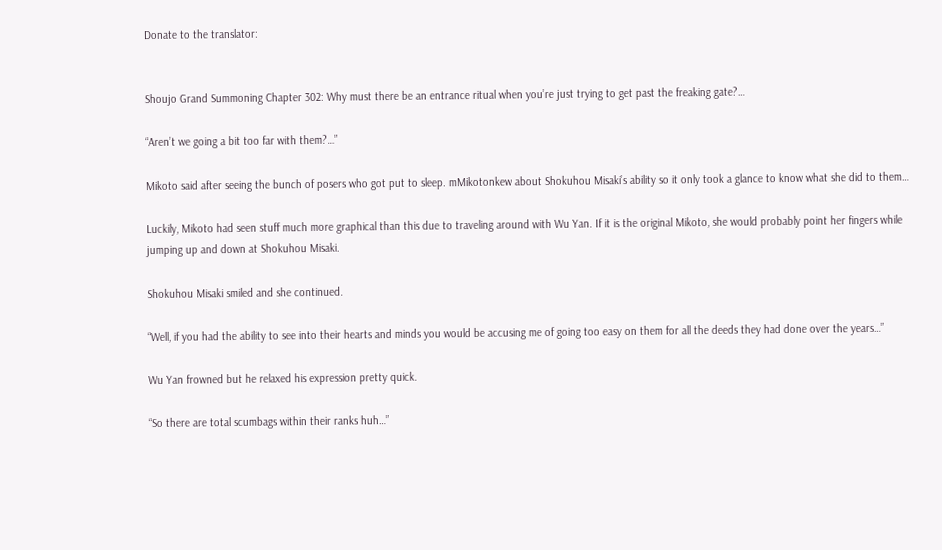Donate to the translator:


Shoujo Grand Summoning Chapter 302: Why must there be an entrance ritual when you’re just trying to get past the freaking gate?…

“Aren’t we going a bit too far with them?…”

Mikoto said after seeing the bunch of posers who got put to sleep. mMikotonkew about Shokuhou Misaki’s ability so it only took a glance to know what she did to them…

Luckily, Mikoto had seen stuff much more graphical than this due to traveling around with Wu Yan. If it is the original Mikoto, she would probably point her fingers while jumping up and down at Shokuhou Misaki.

Shokuhou Misaki smiled and she continued.

“Well, if you had the ability to see into their hearts and minds you would be accusing me of going too easy on them for all the deeds they had done over the years…”

Wu Yan frowned but he relaxed his expression pretty quick.

“So there are total scumbags within their ranks huh…”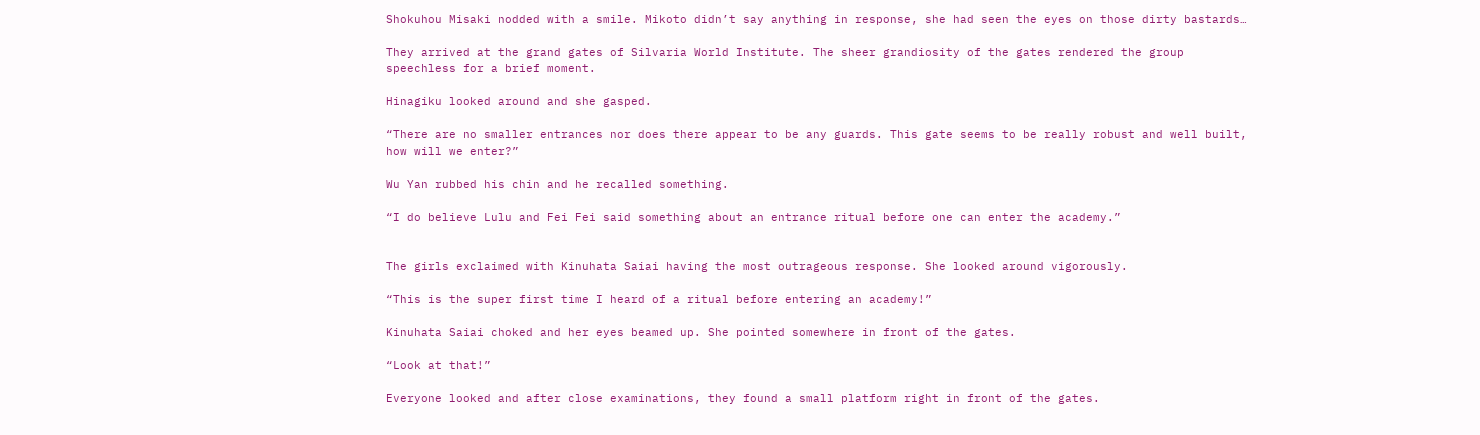Shokuhou Misaki nodded with a smile. Mikoto didn’t say anything in response, she had seen the eyes on those dirty bastards…

They arrived at the grand gates of Silvaria World Institute. The sheer grandiosity of the gates rendered the group speechless for a brief moment.

Hinagiku looked around and she gasped.

“There are no smaller entrances nor does there appear to be any guards. This gate seems to be really robust and well built, how will we enter?”

Wu Yan rubbed his chin and he recalled something.

“I do believe Lulu and Fei Fei said something about an entrance ritual before one can enter the academy.”


The girls exclaimed with Kinuhata Saiai having the most outrageous response. She looked around vigorously.

“This is the super first time I heard of a ritual before entering an academy!”

Kinuhata Saiai choked and her eyes beamed up. She pointed somewhere in front of the gates.

“Look at that!”

Everyone looked and after close examinations, they found a small platform right in front of the gates.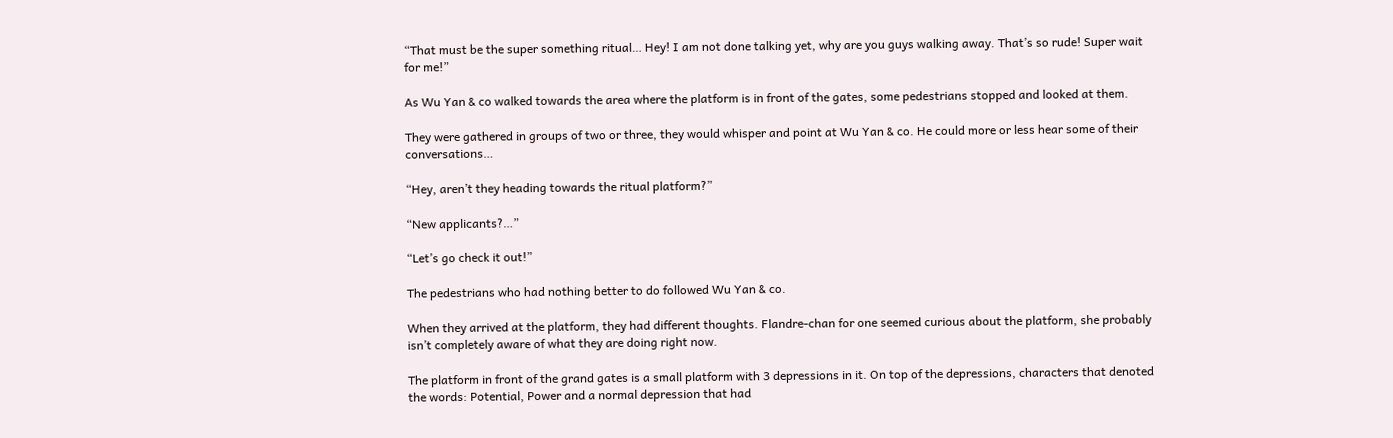“That must be the super something ritual… Hey! I am not done talking yet, why are you guys walking away. That’s so rude! Super wait for me!”

As Wu Yan & co walked towards the area where the platform is in front of the gates, some pedestrians stopped and looked at them.

They were gathered in groups of two or three, they would whisper and point at Wu Yan & co. He could more or less hear some of their conversations…

“Hey, aren’t they heading towards the ritual platform?”

“New applicants?…”

“Let’s go check it out!”

The pedestrians who had nothing better to do followed Wu Yan & co.

When they arrived at the platform, they had different thoughts. Flandre-chan for one seemed curious about the platform, she probably isn’t completely aware of what they are doing right now.

The platform in front of the grand gates is a small platform with 3 depressions in it. On top of the depressions, characters that denoted the words: Potential, Power and a normal depression that had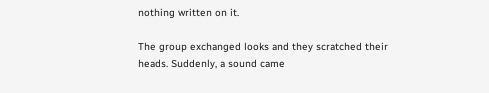nothing written on it.

The group exchanged looks and they scratched their heads. Suddenly, a sound came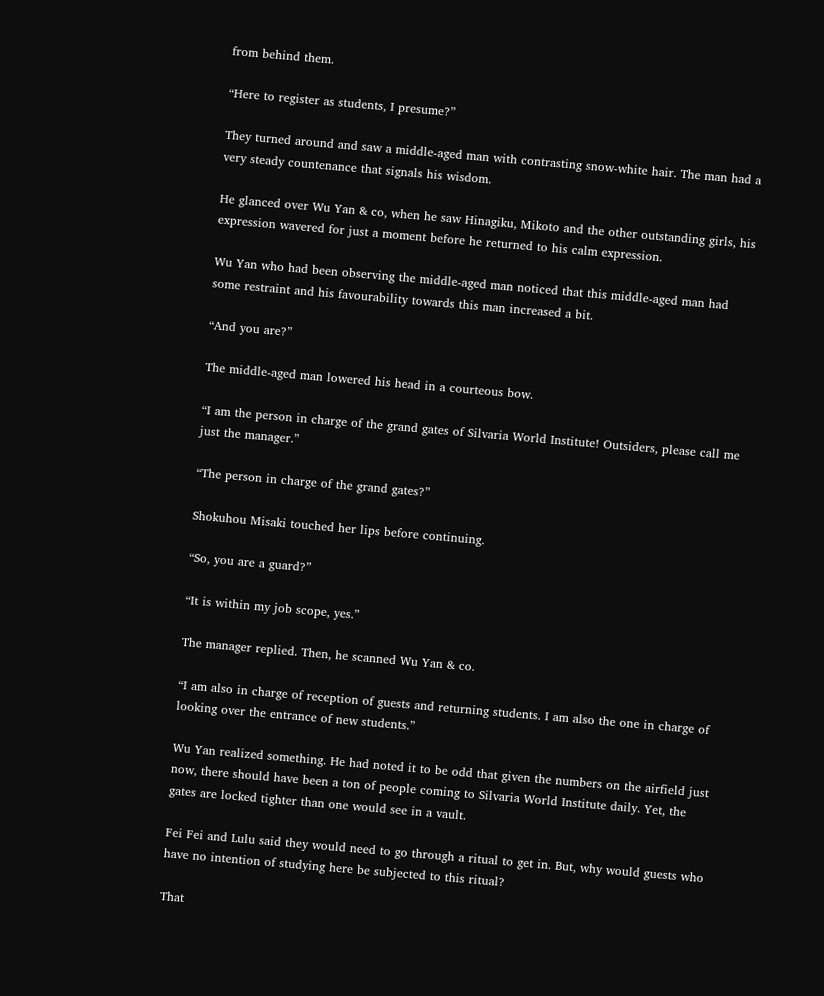from behind them.

“Here to register as students, I presume?”

They turned around and saw a middle-aged man with contrasting snow-white hair. The man had a very steady countenance that signals his wisdom.

He glanced over Wu Yan & co, when he saw Hinagiku, Mikoto and the other outstanding girls, his expression wavered for just a moment before he returned to his calm expression.

Wu Yan who had been observing the middle-aged man noticed that this middle-aged man had some restraint and his favourability towards this man increased a bit.

“And you are?”

The middle-aged man lowered his head in a courteous bow.

“I am the person in charge of the grand gates of Silvaria World Institute! Outsiders, please call me just the manager.”

“The person in charge of the grand gates?”

Shokuhou Misaki touched her lips before continuing.

“So, you are a guard?”

“It is within my job scope, yes.”

The manager replied. Then, he scanned Wu Yan & co.

“I am also in charge of reception of guests and returning students. I am also the one in charge of looking over the entrance of new students.”

Wu Yan realized something. He had noted it to be odd that given the numbers on the airfield just now, there should have been a ton of people coming to Silvaria World Institute daily. Yet, the gates are locked tighter than one would see in a vault.

Fei Fei and Lulu said they would need to go through a ritual to get in. But, why would guests who have no intention of studying here be subjected to this ritual?

That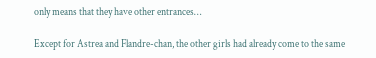only means that they have other entrances…

Except for Astrea and Flandre-chan, the other girls had already come to the same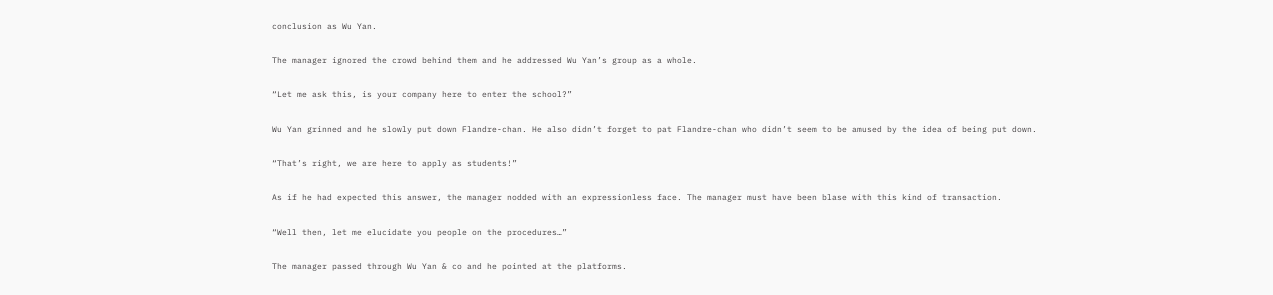conclusion as Wu Yan.

The manager ignored the crowd behind them and he addressed Wu Yan’s group as a whole.

“Let me ask this, is your company here to enter the school?”

Wu Yan grinned and he slowly put down Flandre-chan. He also didn’t forget to pat Flandre-chan who didn’t seem to be amused by the idea of being put down.

“That’s right, we are here to apply as students!”

As if he had expected this answer, the manager nodded with an expressionless face. The manager must have been blase with this kind of transaction.

“Well then, let me elucidate you people on the procedures…”

The manager passed through Wu Yan & co and he pointed at the platforms.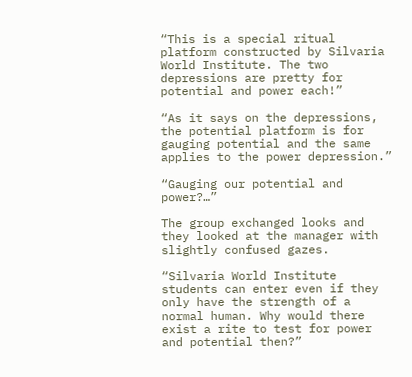“This is a special ritual platform constructed by Silvaria World Institute. The two depressions are pretty for potential and power each!”

“As it says on the depressions, the potential platform is for gauging potential and the same applies to the power depression.”

“Gauging our potential and power?…”

The group exchanged looks and they looked at the manager with slightly confused gazes.

“Silvaria World Institute students can enter even if they only have the strength of a normal human. Why would there exist a rite to test for power and potential then?”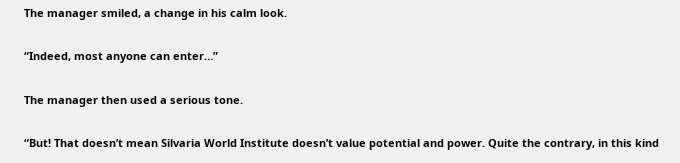The manager smiled, a change in his calm look.

“Indeed, most anyone can enter…”

The manager then used a serious tone.

“But! That doesn’t mean Silvaria World Institute doesn’t value potential and power. Quite the contrary, in this kind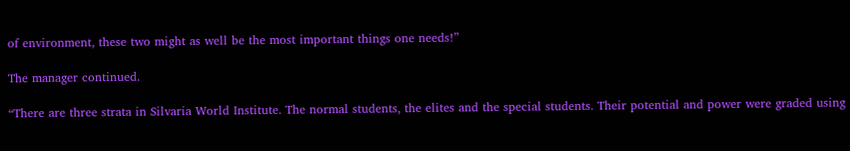of environment, these two might as well be the most important things one needs!”

The manager continued.

“There are three strata in Silvaria World Institute. The normal students, the elites and the special students. Their potential and power were graded using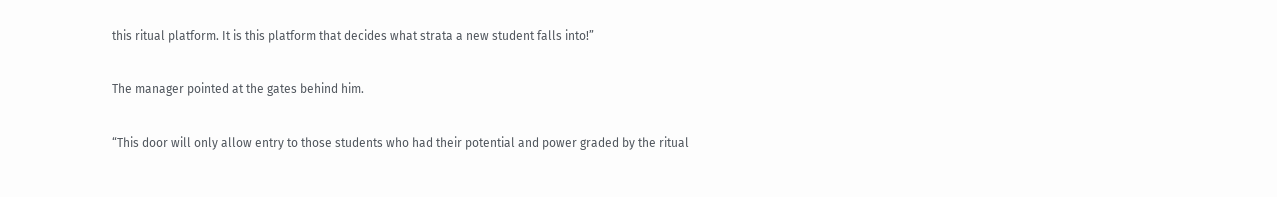this ritual platform. It is this platform that decides what strata a new student falls into!”

The manager pointed at the gates behind him.

“This door will only allow entry to those students who had their potential and power graded by the ritual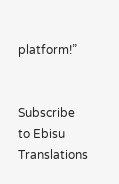platform!”


Subscribe to Ebisu Translations